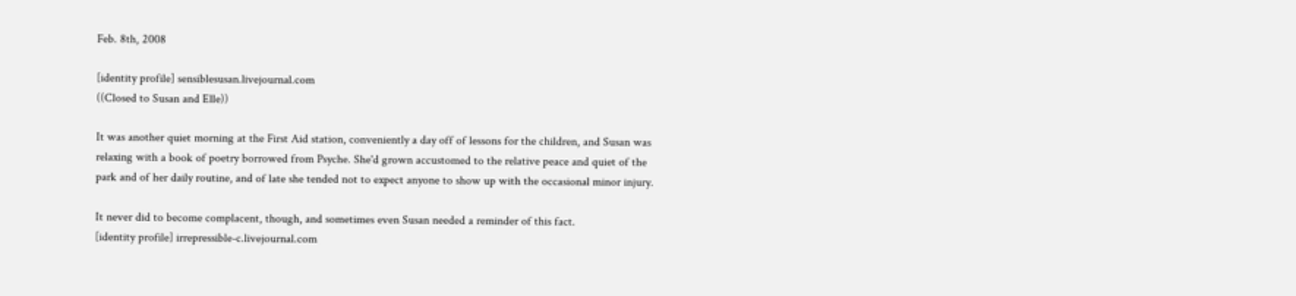Feb. 8th, 2008

[identity profile] sensiblesusan.livejournal.com
((Closed to Susan and Elle))

It was another quiet morning at the First Aid station, conveniently a day off of lessons for the children, and Susan was relaxing with a book of poetry borrowed from Psyche. She'd grown accustomed to the relative peace and quiet of the park and of her daily routine, and of late she tended not to expect anyone to show up with the occasional minor injury.

It never did to become complacent, though, and sometimes even Susan needed a reminder of this fact.
[identity profile] irrepressible-c.livejournal.com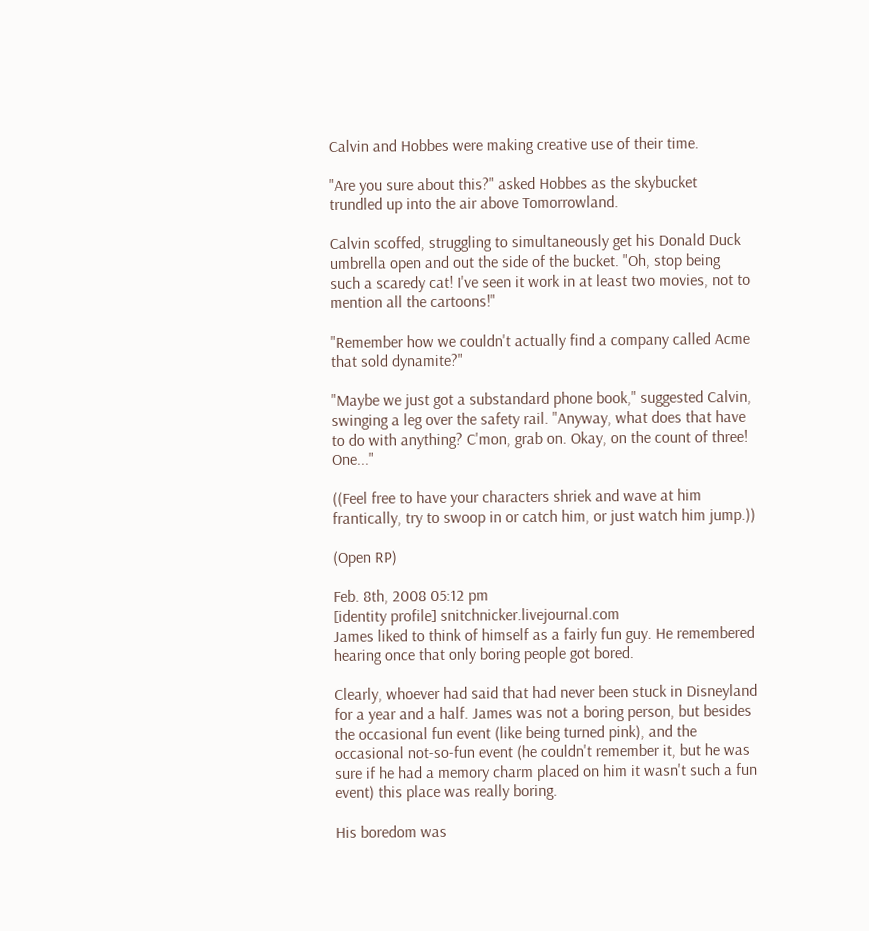Calvin and Hobbes were making creative use of their time.

"Are you sure about this?" asked Hobbes as the skybucket trundled up into the air above Tomorrowland.

Calvin scoffed, struggling to simultaneously get his Donald Duck umbrella open and out the side of the bucket. "Oh, stop being such a scaredy cat! I've seen it work in at least two movies, not to mention all the cartoons!"

"Remember how we couldn't actually find a company called Acme that sold dynamite?"

"Maybe we just got a substandard phone book," suggested Calvin, swinging a leg over the safety rail. "Anyway, what does that have to do with anything? C'mon, grab on. Okay, on the count of three! One..."

((Feel free to have your characters shriek and wave at him frantically, try to swoop in or catch him, or just watch him jump.))

(Open RP)

Feb. 8th, 2008 05:12 pm
[identity profile] snitchnicker.livejournal.com
James liked to think of himself as a fairly fun guy. He remembered hearing once that only boring people got bored.

Clearly, whoever had said that had never been stuck in Disneyland for a year and a half. James was not a boring person, but besides the occasional fun event (like being turned pink), and the occasional not-so-fun event (he couldn't remember it, but he was sure if he had a memory charm placed on him it wasn't such a fun event) this place was really boring.

His boredom was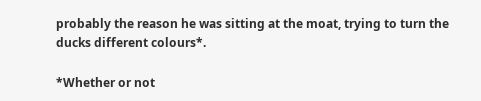probably the reason he was sitting at the moat, trying to turn the ducks different colours*.

*Whether or not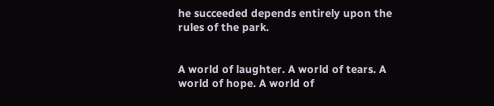he succeeded depends entirely upon the rules of the park.


A world of laughter. A world of tears. A world of hope. A world of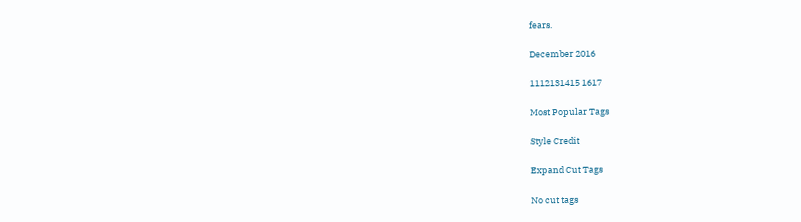fears.

December 2016

1112131415 1617

Most Popular Tags

Style Credit

Expand Cut Tags

No cut tags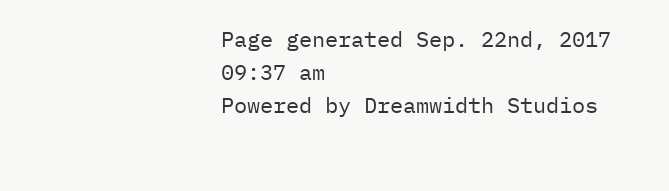Page generated Sep. 22nd, 2017 09:37 am
Powered by Dreamwidth Studios